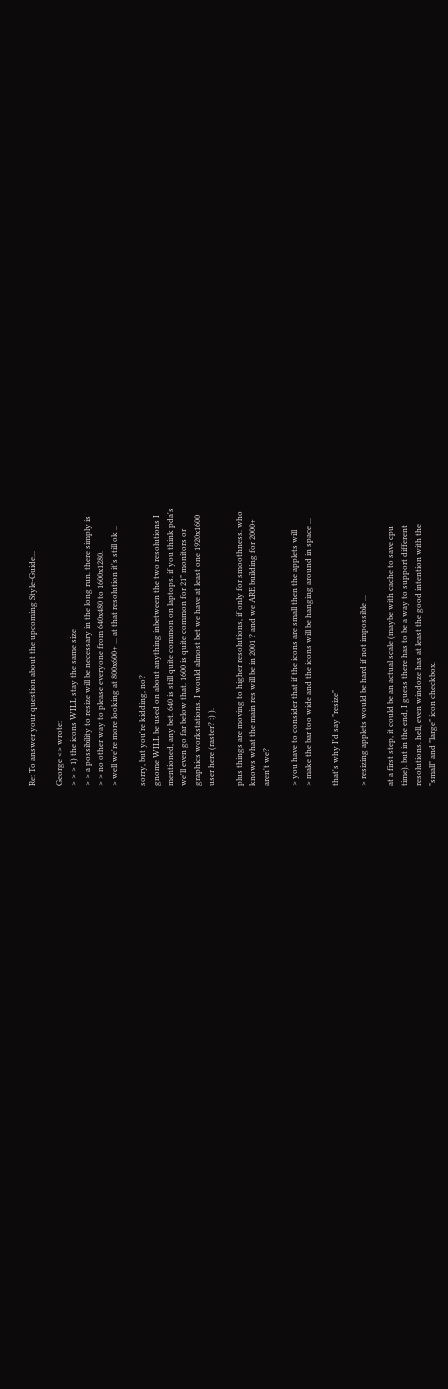Re: To answer your question about the upcoming Style-Guide...

George <> wrote:
> > > 1) the icons WILL stay the same size
> > a possibility to resize will be necessary in the long run. there simply is
> > no other way to please everyone from 640x480 to 1600x1280.
> well we're more looking at 800x600+ ... at that resolution it's still ok ..

sorry, but you're kidding, no?
gnome WILL be used on about anything inbetween the two resolutions I
mentioned, any bet. 640 is still quite common on laptops. if you think pda's
we'll even go far below that. 1600 is quite common for 21" monitors or
graphics workstations. I would almost bet we have at least one 1920x1600
user here (raster? :) ).

plus things are moving to higher resolutions, if only for smoothness. who
knows what the main res will be in 2001 ? and we ARE building for 2000+
aren't we?

> you have to consider that if the icons are small then the applets will
> make the bar too wide and the icons will be hanging around in space ...

that's why I'd say "resize"

> resizing applets would be hard if not impossible ...

at a first step, it could be an actual scale (maybe with cache to save cpu
time). but in the end, I guess there has to be a way to support different
resolutions. hell, even windoze has at least the good intention with the
"small" and "large" icon checkbox.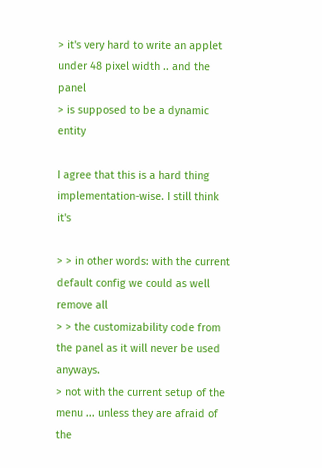> it's very hard to write an applet under 48 pixel width .. and the panel
> is supposed to be a dynamic entity

I agree that this is a hard thing implementation-wise. I still think it's

> > in other words: with the current default config we could as well remove all
> > the customizability code from the panel as it will never be used anyways.
> not with the current setup of the menu ... unless they are afraid of the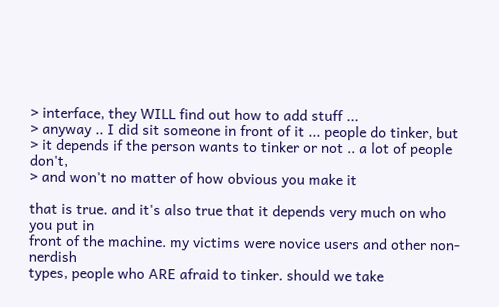> interface, they WILL find out how to add stuff ...
> anyway .. I did sit someone in front of it ... people do tinker, but
> it depends if the person wants to tinker or not .. a lot of people don't,
> and won't no matter of how obvious you make it

that is true. and it's also true that it depends very much on who you put in
front of the machine. my victims were novice users and other non-nerdish
types, people who ARE afraid to tinker. should we take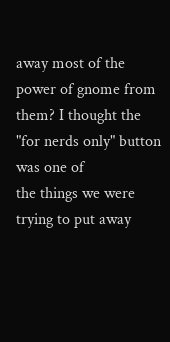away most of the
power of gnome from them? I thought the "for nerds only" button was one of
the things we were trying to put away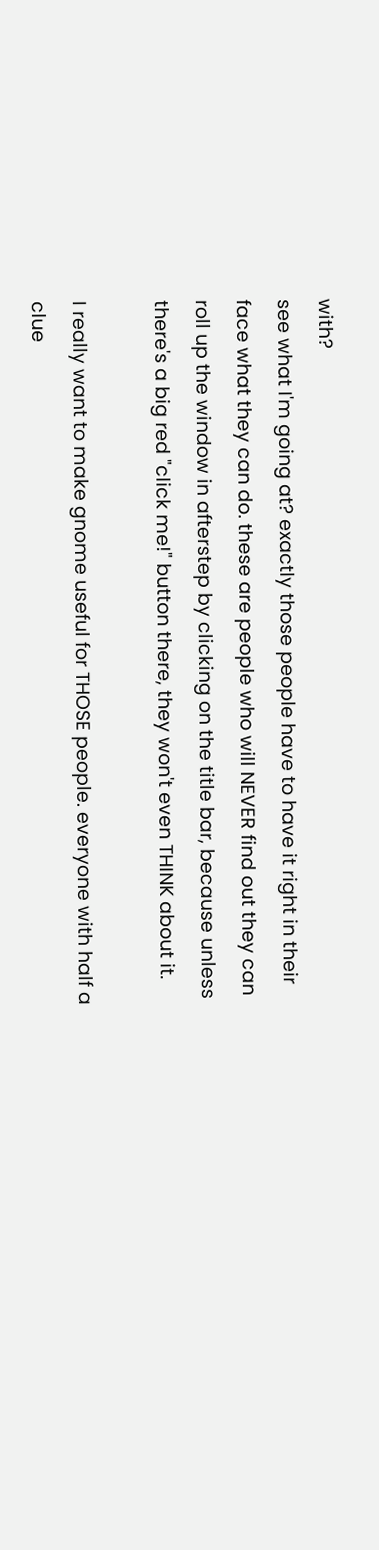with?
see what I'm going at? exactly those people have to have it right in their
face what they can do. these are people who will NEVER find out they can
roll up the window in afterstep by clicking on the title bar, because unless
there's a big red "click me!" button there, they won't even THINK about it.

I really want to make gnome useful for THOSE people. everyone with half a
clue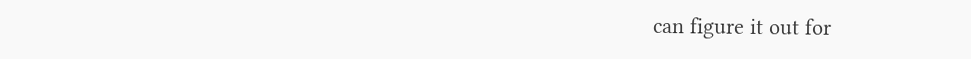can figure it out for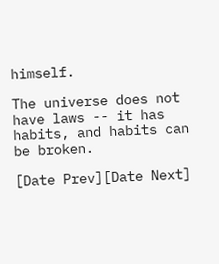himself.

The universe does not have laws -- it has habits, and habits can be broken.

[Date Prev][Date Next]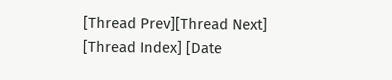[Thread Prev][Thread Next]   [Thread Index] [Date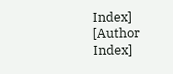Index] [Author Index]